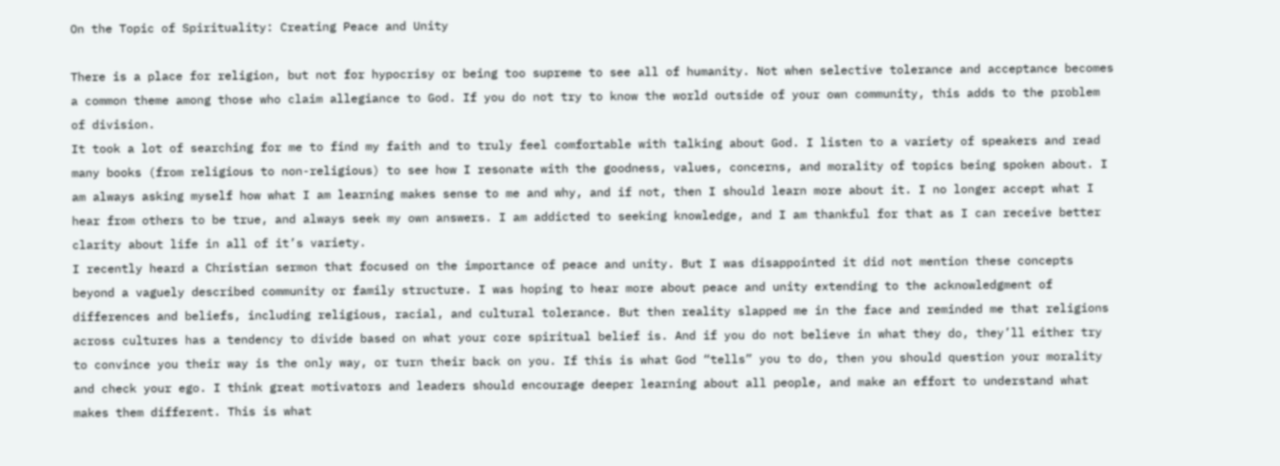On the Topic of Spirituality: Creating Peace and Unity

There is a place for religion, but not for hypocrisy or being too supreme to see all of humanity. Not when selective tolerance and acceptance becomes a common theme among those who claim allegiance to God. If you do not try to know the world outside of your own community, this adds to the problem of division.
It took a lot of searching for me to find my faith and to truly feel comfortable with talking about God. I listen to a variety of speakers and read many books (from religious to non-religious) to see how I resonate with the goodness, values, concerns, and morality of topics being spoken about. I am always asking myself how what I am learning makes sense to me and why, and if not, then I should learn more about it. I no longer accept what I hear from others to be true, and always seek my own answers. I am addicted to seeking knowledge, and I am thankful for that as I can receive better clarity about life in all of it’s variety.
I recently heard a Christian sermon that focused on the importance of peace and unity. But I was disappointed it did not mention these concepts beyond a vaguely described community or family structure. I was hoping to hear more about peace and unity extending to the acknowledgment of differences and beliefs, including religious, racial, and cultural tolerance. But then reality slapped me in the face and reminded me that religions across cultures has a tendency to divide based on what your core spiritual belief is. And if you do not believe in what they do, they’ll either try to convince you their way is the only way, or turn their back on you. If this is what God “tells” you to do, then you should question your morality and check your ego. I think great motivators and leaders should encourage deeper learning about all people, and make an effort to understand what makes them different. This is what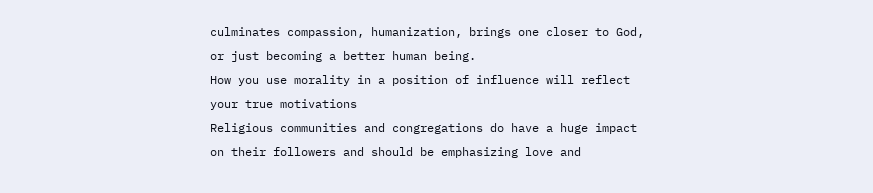culminates compassion, humanization, brings one closer to God, or just becoming a better human being.
How you use morality in a position of influence will reflect your true motivations
Religious communities and congregations do have a huge impact on their followers and should be emphasizing love and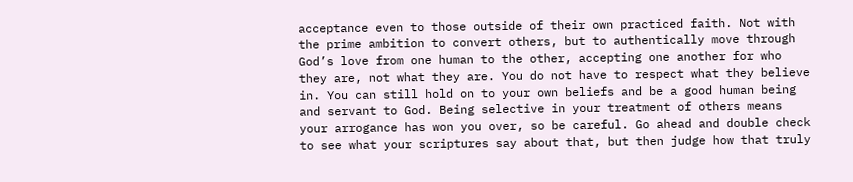acceptance even to those outside of their own practiced faith. Not with the prime ambition to convert others, but to authentically move through God’s love from one human to the other, accepting one another for who they are, not what they are. You do not have to respect what they believe in. You can still hold on to your own beliefs and be a good human being and servant to God. Being selective in your treatment of others means your arrogance has won you over, so be careful. Go ahead and double check to see what your scriptures say about that, but then judge how that truly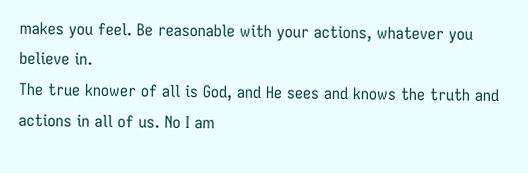makes you feel. Be reasonable with your actions, whatever you believe in.
The true knower of all is God, and He sees and knows the truth and actions in all of us. No I am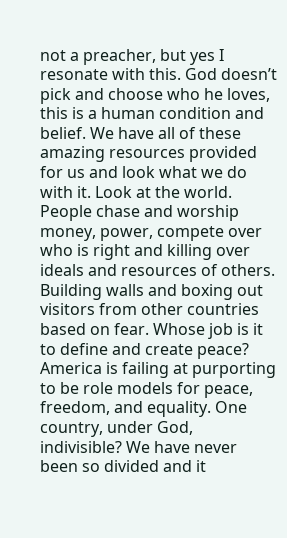not a preacher, but yes I resonate with this. God doesn’t pick and choose who he loves, this is a human condition and belief. We have all of these amazing resources provided for us and look what we do with it. Look at the world. People chase and worship money, power, compete over who is right and killing over ideals and resources of others. Building walls and boxing out visitors from other countries based on fear. Whose job is it to define and create peace? America is failing at purporting to be role models for peace, freedom, and equality. One country, under God, indivisible? We have never been so divided and it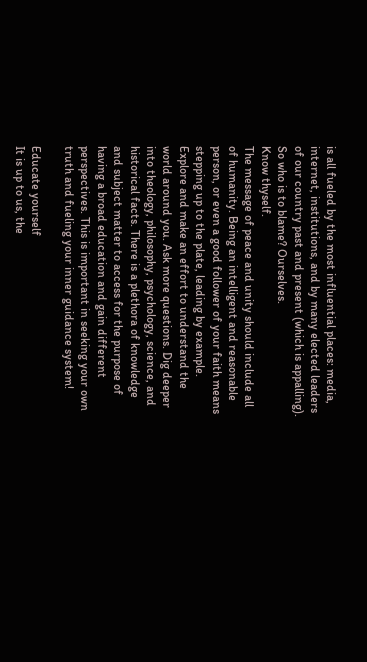is all fueled by the most influential places: media, internet, institutions, and by many elected leaders of our country past and present (which is appalling). So who is to blame? Ourselves.
Know thyself.
The message of peace and unity should include all of humanity. Being an intelligent and reasonable person, or even a good follower of your faith means stepping up to the plate, leading by example. Explore and make an effort to understand the world around you. Ask more questions. Dig deeper into theology, philosophy, psychology, science, and historical facts. There is a plethora of knowledge and subject matter to access for the purpose of having a broad education and gain different perspectives. This is important in seeking your own truth and fueling your inner guidance system!

Educate yourself
It is up to us, the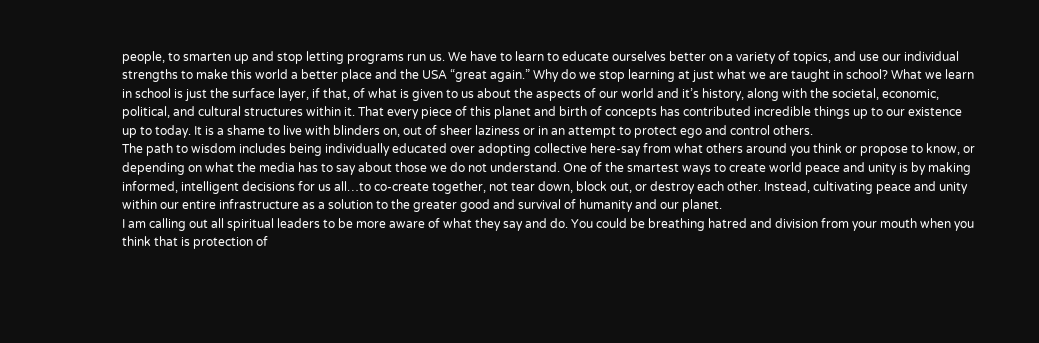people, to smarten up and stop letting programs run us. We have to learn to educate ourselves better on a variety of topics, and use our individual strengths to make this world a better place and the USA “great again.” Why do we stop learning at just what we are taught in school? What we learn in school is just the surface layer, if that, of what is given to us about the aspects of our world and it’s history, along with the societal, economic, political, and cultural structures within it. That every piece of this planet and birth of concepts has contributed incredible things up to our existence up to today. It is a shame to live with blinders on, out of sheer laziness or in an attempt to protect ego and control others.
The path to wisdom includes being individually educated over adopting collective here-say from what others around you think or propose to know, or depending on what the media has to say about those we do not understand. One of the smartest ways to create world peace and unity is by making informed, intelligent decisions for us all…to co-create together, not tear down, block out, or destroy each other. Instead, cultivating peace and unity within our entire infrastructure as a solution to the greater good and survival of humanity and our planet.
I am calling out all spiritual leaders to be more aware of what they say and do. You could be breathing hatred and division from your mouth when you think that is protection of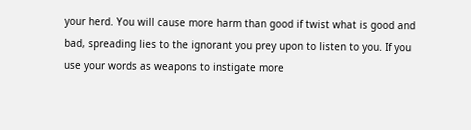your herd. You will cause more harm than good if twist what is good and bad, spreading lies to the ignorant you prey upon to listen to you. If you use your words as weapons to instigate more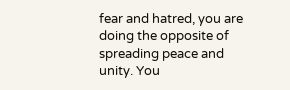fear and hatred, you are doing the opposite of spreading peace and unity. You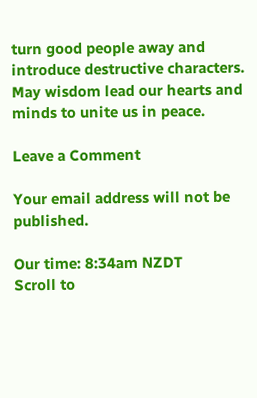turn good people away and introduce destructive characters.
May wisdom lead our hearts and minds to unite us in peace.

Leave a Comment

Your email address will not be published.

Our time: 8:34am NZDT
Scroll to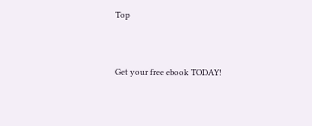Top


Get your free ebook TODAY!